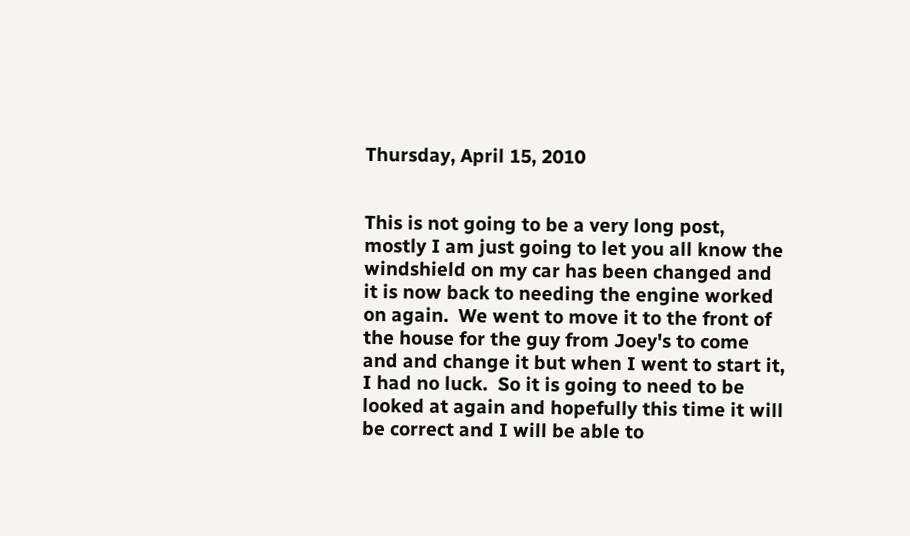Thursday, April 15, 2010


This is not going to be a very long post, mostly I am just going to let you all know the windshield on my car has been changed and it is now back to needing the engine worked on again.  We went to move it to the front of the house for the guy from Joey's to come and and change it but when I went to start it, I had no luck.  So it is going to need to be looked at again and hopefully this time it will be correct and I will be able to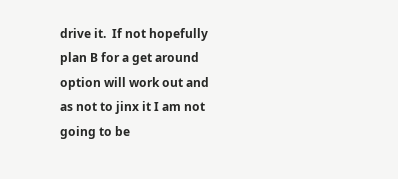drive it.  If not hopefully plan B for a get around option will work out and as not to jinx it I am not going to be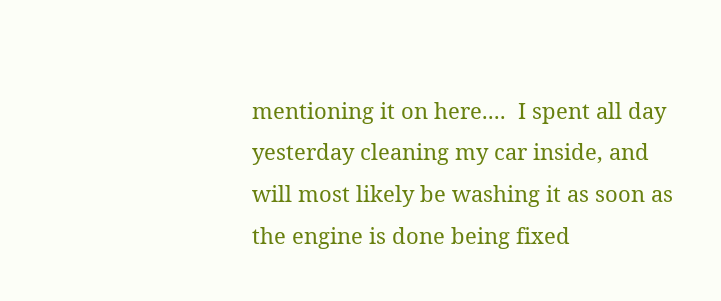mentioning it on here....  I spent all day yesterday cleaning my car inside, and will most likely be washing it as soon as the engine is done being fixed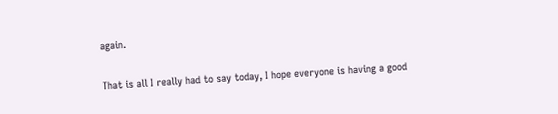again.

That is all I really had to say today, I hope everyone is having a good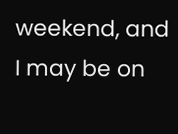weekend, and I may be on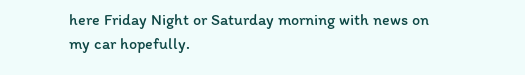here Friday Night or Saturday morning with news on my car hopefully.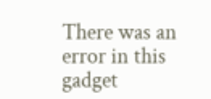There was an error in this gadget